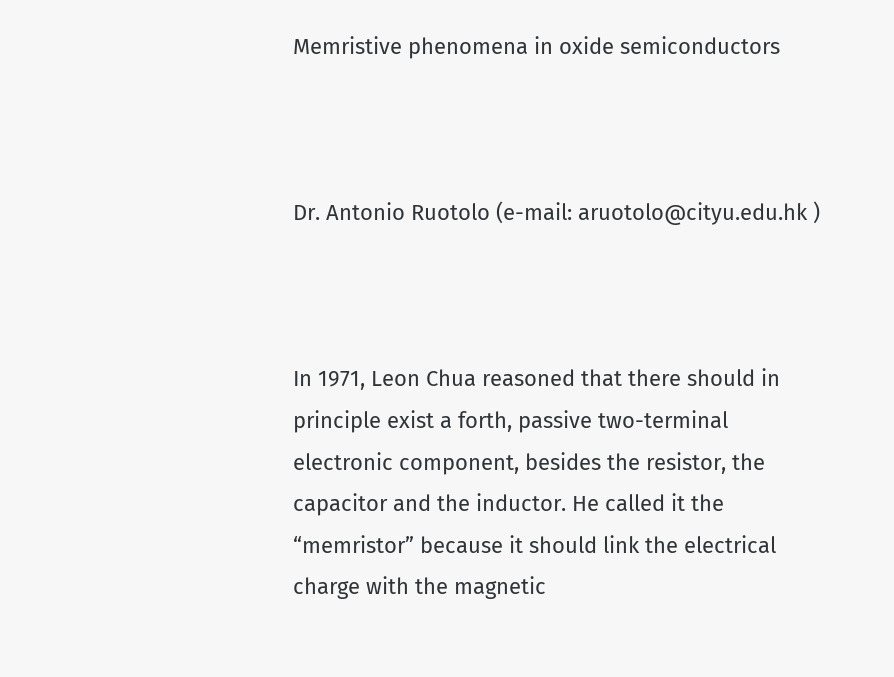Memristive phenomena in oxide semiconductors



Dr. Antonio Ruotolo (e-mail: aruotolo@cityu.edu.hk )



In 1971, Leon Chua reasoned that there should in principle exist a forth, passive two-terminal electronic component, besides the resistor, the capacitor and the inductor. He called it the “memristor” because it should link the electrical charge with the magnetic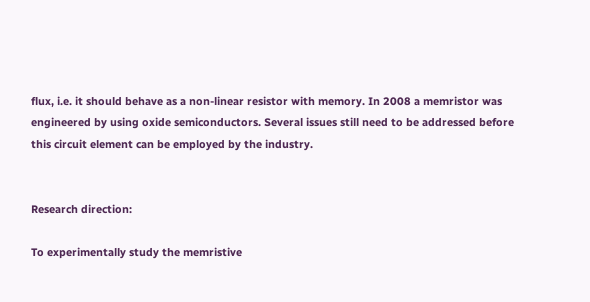flux, i.e. it should behave as a non-linear resistor with memory. In 2008 a memristor was engineered by using oxide semiconductors. Several issues still need to be addressed before this circuit element can be employed by the industry.


Research direction:

To experimentally study the memristive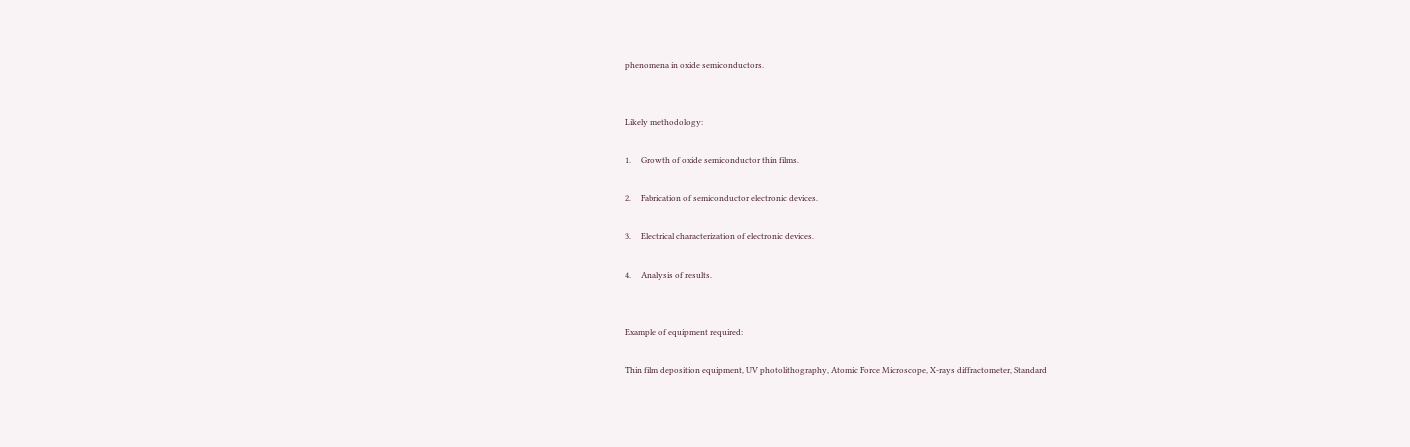phenomena in oxide semiconductors.


Likely methodology:

1.     Growth of oxide semiconductor thin films.

2.     Fabrication of semiconductor electronic devices.

3.     Electrical characterization of electronic devices.

4.     Analysis of results.


Example of equipment required:

Thin film deposition equipment, UV photolithography, Atomic Force Microscope, X-rays diffractometer, Standard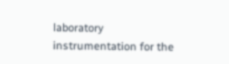laboratory instrumentation for the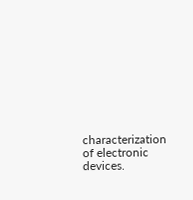characterization of electronic devices.